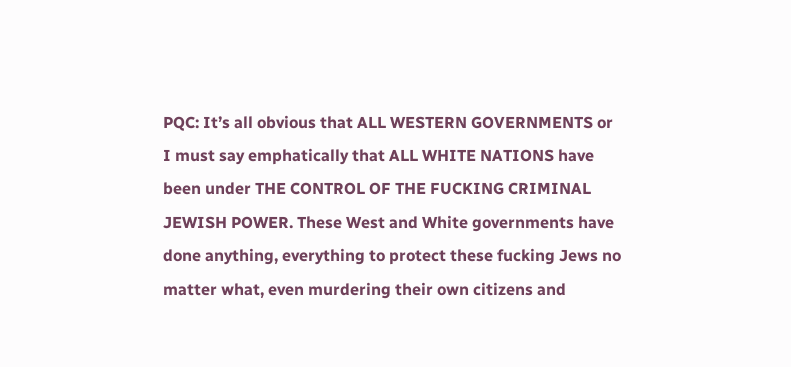PQC: It’s all obvious that ALL WESTERN GOVERNMENTS or I must say emphatically that ALL WHITE NATIONS have been under THE CONTROL OF THE FUCKING CRIMINAL JEWISH POWER. These West and White governments have done anything, everything to protect these fucking Jews no matter what, even murdering their own citizens and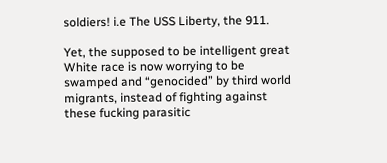soldiers! i.e The USS Liberty, the 911.

Yet, the supposed to be intelligent great White race is now worrying to be swamped and “genocided” by third world migrants, instead of fighting against these fucking parasitic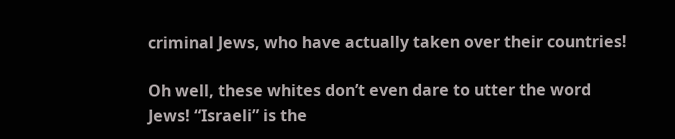criminal Jews, who have actually taken over their countries!

Oh well, these whites don’t even dare to utter the word Jews! “Israeli” is the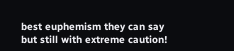best euphemism they can say but still with extreme caution!